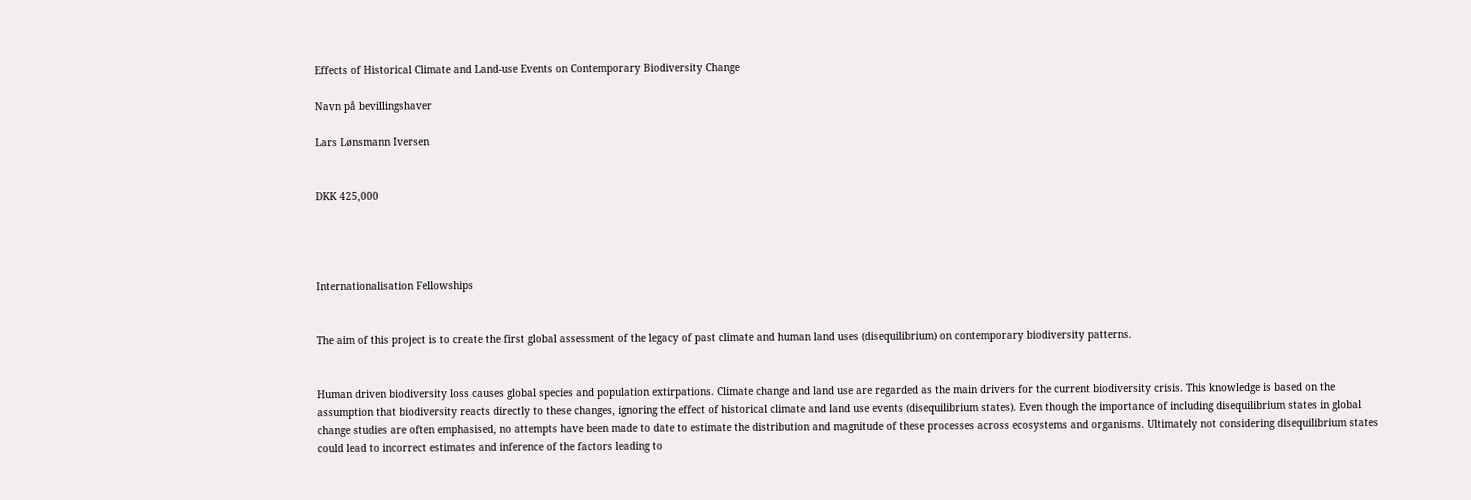Effects of Historical Climate and Land-use Events on Contemporary Biodiversity Change

Navn på bevillingshaver

Lars Lønsmann Iversen


DKK 425,000




Internationalisation Fellowships


The aim of this project is to create the first global assessment of the legacy of past climate and human land uses (disequilibrium) on contemporary biodiversity patterns.


Human driven biodiversity loss causes global species and population extirpations. Climate change and land use are regarded as the main drivers for the current biodiversity crisis. This knowledge is based on the assumption that biodiversity reacts directly to these changes, ignoring the effect of historical climate and land use events (disequilibrium states). Even though the importance of including disequilibrium states in global change studies are often emphasised, no attempts have been made to date to estimate the distribution and magnitude of these processes across ecosystems and organisms. Ultimately not considering disequilibrium states could lead to incorrect estimates and inference of the factors leading to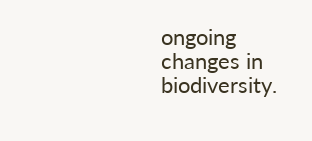ongoing changes in biodiversity.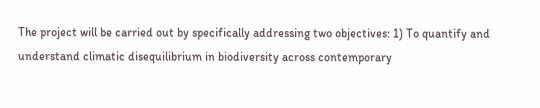The project will be carried out by specifically addressing two objectives: 1) To quantify and understand climatic disequilibrium in biodiversity across contemporary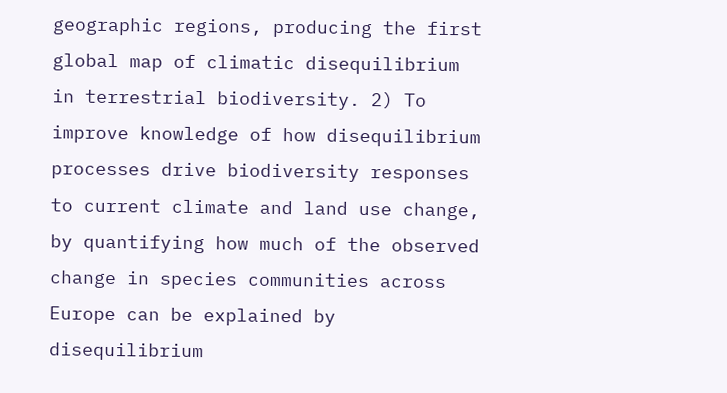geographic regions, producing the first global map of climatic disequilibrium in terrestrial biodiversity. 2) To improve knowledge of how disequilibrium processes drive biodiversity responses to current climate and land use change, by quantifying how much of the observed change in species communities across Europe can be explained by disequilibrium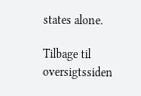states alone.

Tilbage til oversigtssiden